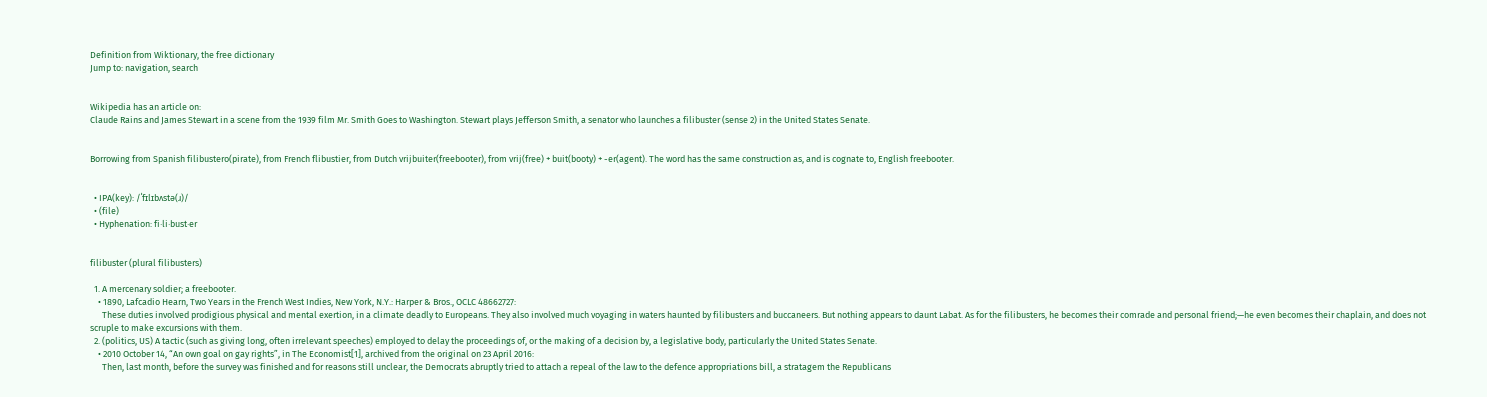Definition from Wiktionary, the free dictionary
Jump to: navigation, search


Wikipedia has an article on:
Claude Rains and James Stewart in a scene from the 1939 film Mr. Smith Goes to Washington. Stewart plays Jefferson Smith, a senator who launches a filibuster (sense 2) in the United States Senate.


Borrowing from Spanish filibustero(pirate), from French flibustier, from Dutch vrijbuiter(freebooter), from vrij(free) + buit(booty) + -er(agent). The word has the same construction as, and is cognate to, English freebooter.


  • IPA(key): /ˈfɪlɪbʌstə(ɹ)/
  • (file)
  • Hyphenation: fi‧li‧bust‧er


filibuster (plural filibusters)

  1. A mercenary soldier; a freebooter.
    • 1890, Lafcadio Hearn, Two Years in the French West Indies, New York, N.Y.: Harper & Bros., OCLC 48662727:
      These duties involved prodigious physical and mental exertion, in a climate deadly to Europeans. They also involved much voyaging in waters haunted by filibusters and buccaneers. But nothing appears to daunt Labat. As for the filibusters, he becomes their comrade and personal friend;—he even becomes their chaplain, and does not scruple to make excursions with them.
  2. (politics, US) A tactic (such as giving long, often irrelevant speeches) employed to delay the proceedings of, or the making of a decision by, a legislative body, particularly the United States Senate.
    • 2010 October 14, “An own goal on gay rights”, in The Economist[1], archived from the original on 23 April 2016:
      Then, last month, before the survey was finished and for reasons still unclear, the Democrats abruptly tried to attach a repeal of the law to the defence appropriations bill, a stratagem the Republicans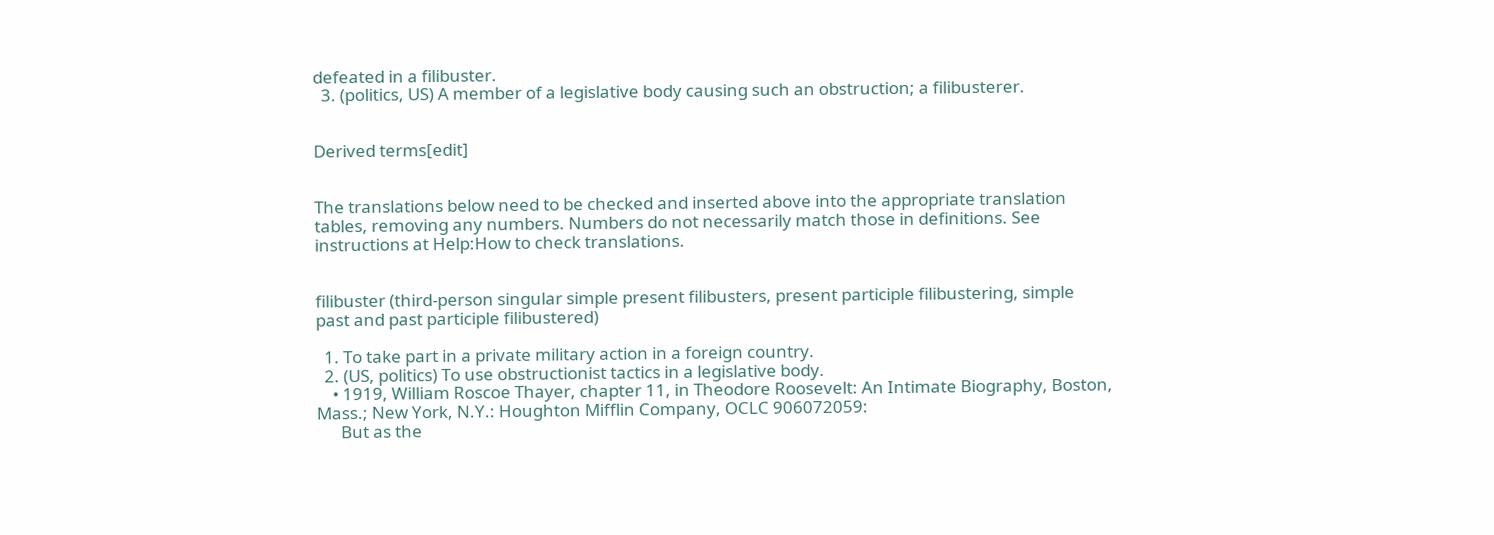defeated in a filibuster.
  3. (politics, US) A member of a legislative body causing such an obstruction; a filibusterer.


Derived terms[edit]


The translations below need to be checked and inserted above into the appropriate translation tables, removing any numbers. Numbers do not necessarily match those in definitions. See instructions at Help:How to check translations.


filibuster (third-person singular simple present filibusters, present participle filibustering, simple past and past participle filibustered)

  1. To take part in a private military action in a foreign country.
  2. (US, politics) To use obstructionist tactics in a legislative body.
    • 1919, William Roscoe Thayer, chapter 11, in Theodore Roosevelt: An Intimate Biography, Boston, Mass.; New York, N.Y.: Houghton Mifflin Company, OCLC 906072059:
      But as the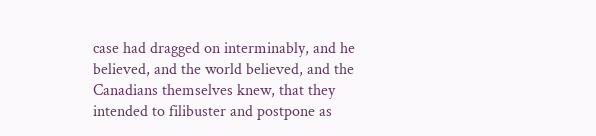case had dragged on interminably, and he believed, and the world believed, and the Canadians themselves knew, that they intended to filibuster and postpone as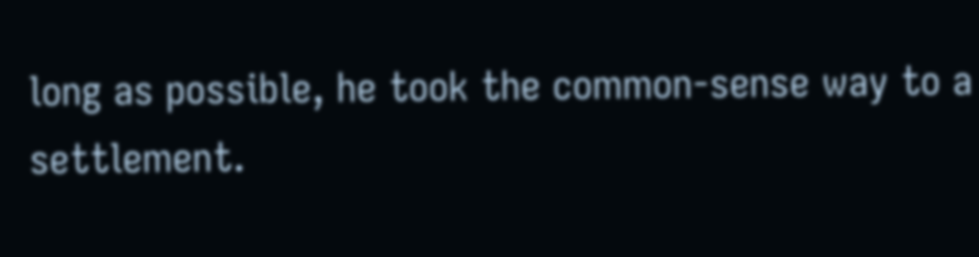long as possible, he took the common-sense way to a settlement.